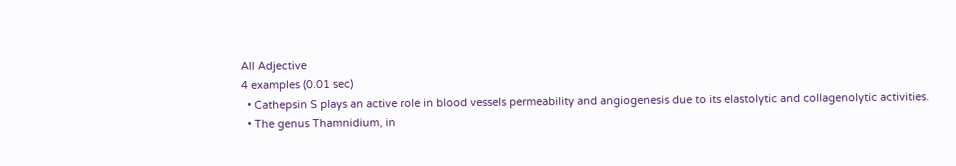All Adjective
4 examples (0.01 sec)
  • Cathepsin S plays an active role in blood vessels permeability and angiogenesis due to its elastolytic and collagenolytic activities.
  • The genus Thamnidium, in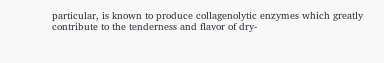particular, is known to produce collagenolytic enzymes which greatly contribute to the tenderness and flavor of dry-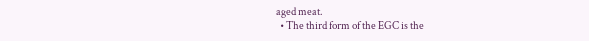aged meat.
  • The third form of the EGC is the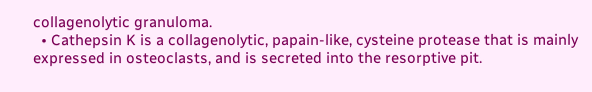collagenolytic granuloma.
  • Cathepsin K is a collagenolytic, papain-like, cysteine protease that is mainly expressed in osteoclasts, and is secreted into the resorptive pit.